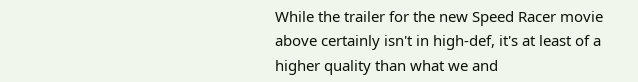While the trailer for the new Speed Racer movie above certainly isn't in high-def, it's at least of a higher quality than what we and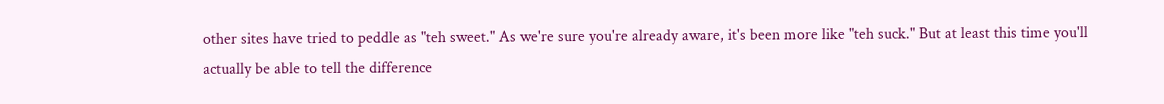other sites have tried to peddle as "teh sweet." As we're sure you're already aware, it's been more like "teh suck." But at least this time you'll actually be able to tell the difference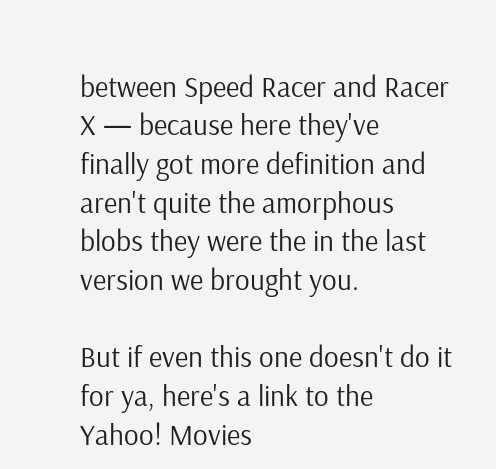between Speed Racer and Racer X — because here they've finally got more definition and aren't quite the amorphous blobs they were the in the last version we brought you.

But if even this one doesn't do it for ya, here's a link to the Yahoo! Movies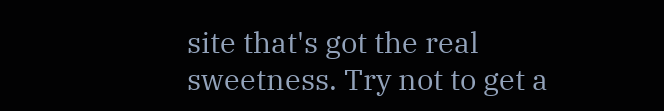site that's got the real sweetness. Try not to get a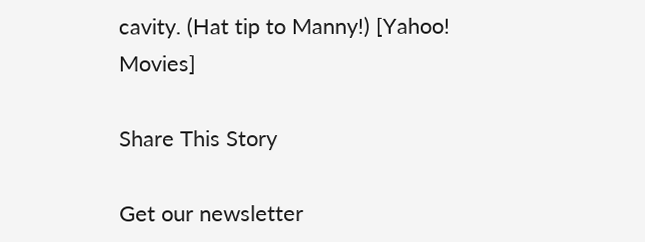cavity. (Hat tip to Manny!) [Yahoo! Movies]

Share This Story

Get our newsletter